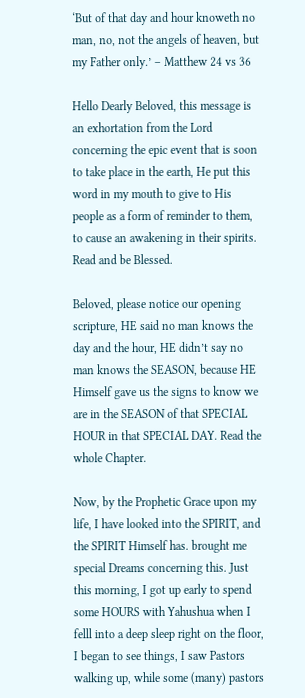‘But of that day and hour knoweth no man, no, not the angels of heaven, but my Father only.’ – Matthew 24 vs 36

Hello Dearly Beloved, this message is an exhortation from the Lord concerning the epic event that is soon to take place in the earth, He put this word in my mouth to give to His people as a form of reminder to them, to cause an awakening in their spirits. Read and be Blessed.

Beloved, please notice our opening scripture, HE said no man knows the day and the hour, HE didn’t say no man knows the SEASON, because HE Himself gave us the signs to know we are in the SEASON of that SPECIAL HOUR in that SPECIAL DAY. Read the whole Chapter.

Now, by the Prophetic Grace upon my life, I have looked into the SPIRIT, and the SPIRIT Himself has. brought me special Dreams concerning this. Just this morning, I got up early to spend some HOURS with Yahushua when I felll into a deep sleep right on the floor, I began to see things, I saw Pastors walking up, while some (many) pastors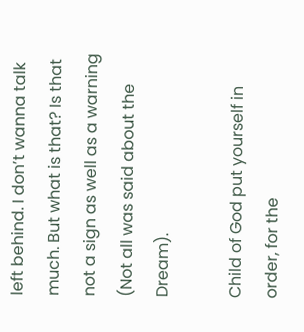left behind. I don’t wanna talk much. But what is that? Is that not a sign as well as a warning (Not all was said about the Dream).

Child of God put yourself in order, for the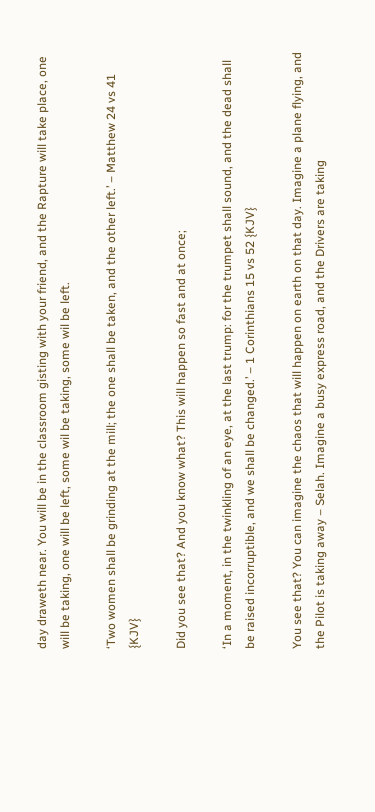day draweth near. You will be in the classroom gisting with your friend, and the Rapture will take place, one will be taking, one will be left, some wil be taking, some wil be left.

‘Two women shall be grinding at the mill; the one shall be taken, and the other left.’ – Matthew 24 vs 41 {KJV}

Did you see that? And you know what? This will happen so fast and at once;

‘In a moment, in the twinkling of an eye, at the last trump: for the trumpet shall sound, and the dead shall be raised incorruptible, and we shall be changed.’ – 1 Corinthians 15 vs 52 {KJV}

You see that? You can imagine the chaos that will happen on earth on that day. Imagine a plane flying, and the Pilot is taking away – Selah. Imagine a busy express road, and the Drivers are taking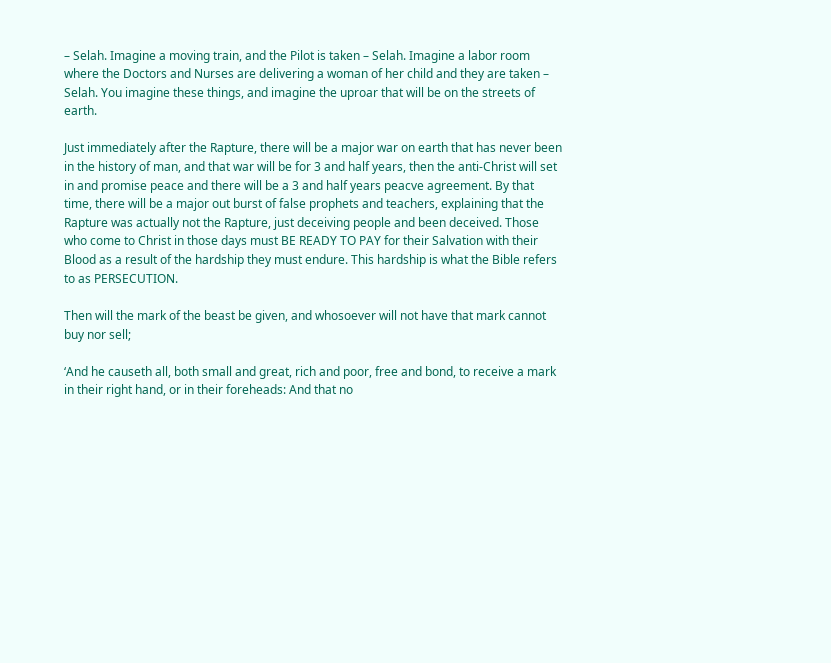– Selah. Imagine a moving train, and the Pilot is taken – Selah. Imagine a labor room where the Doctors and Nurses are delivering a woman of her child and they are taken – Selah. You imagine these things, and imagine the uproar that will be on the streets of earth.

Just immediately after the Rapture, there will be a major war on earth that has never been in the history of man, and that war will be for 3 and half years, then the anti-Christ will set in and promise peace and there will be a 3 and half years peacve agreement. By that time, there will be a major out burst of false prophets and teachers, explaining that the Rapture was actually not the Rapture, just deceiving people and been deceived. Those who come to Christ in those days must BE READY TO PAY for their Salvation with their Blood as a result of the hardship they must endure. This hardship is what the Bible refers to as PERSECUTION.

Then will the mark of the beast be given, and whosoever will not have that mark cannot buy nor sell;

‘And he causeth all, both small and great, rich and poor, free and bond, to receive a mark in their right hand, or in their foreheads: And that no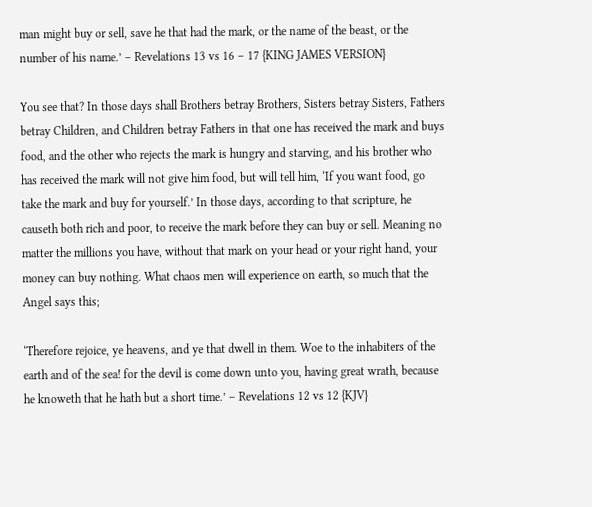man might buy or sell, save he that had the mark, or the name of the beast, or the number of his name.’ – Revelations 13 vs 16 – 17 {KING JAMES VERSION}

You see that? In those days shall Brothers betray Brothers, Sisters betray Sisters, Fathers betray Children, and Children betray Fathers in that one has received the mark and buys food, and the other who rejects the mark is hungry and starving, and his brother who has received the mark will not give him food, but will tell him, ‘If you want food, go take the mark and buy for yourself.’ In those days, according to that scripture, he causeth both rich and poor, to receive the mark before they can buy or sell. Meaning no matter the millions you have, without that mark on your head or your right hand, your money can buy nothing. What chaos men will experience on earth, so much that the Angel says this;

‘Therefore rejoice, ye heavens, and ye that dwell in them. Woe to the inhabiters of the earth and of the sea! for the devil is come down unto you, having great wrath, because he knoweth that he hath but a short time.’ – Revelations 12 vs 12 {KJV}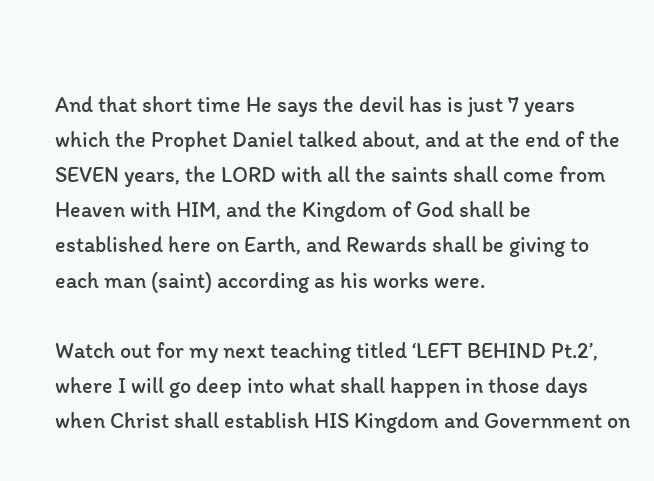And that short time He says the devil has is just 7 years which the Prophet Daniel talked about, and at the end of the SEVEN years, the LORD with all the saints shall come from Heaven with HIM, and the Kingdom of God shall be established here on Earth, and Rewards shall be giving to each man (saint) according as his works were.

Watch out for my next teaching titled ‘LEFT BEHIND Pt.2’, where I will go deep into what shall happen in those days when Christ shall establish HIS Kingdom and Government on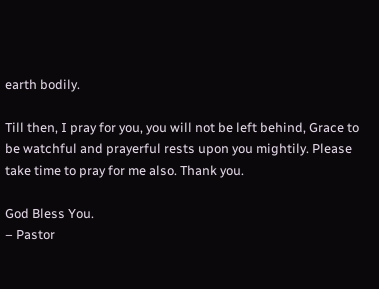earth bodily.

Till then, I pray for you, you will not be left behind, Grace to be watchful and prayerful rests upon you mightily. Please take time to pray for me also. Thank you.

God Bless You.
– Pastor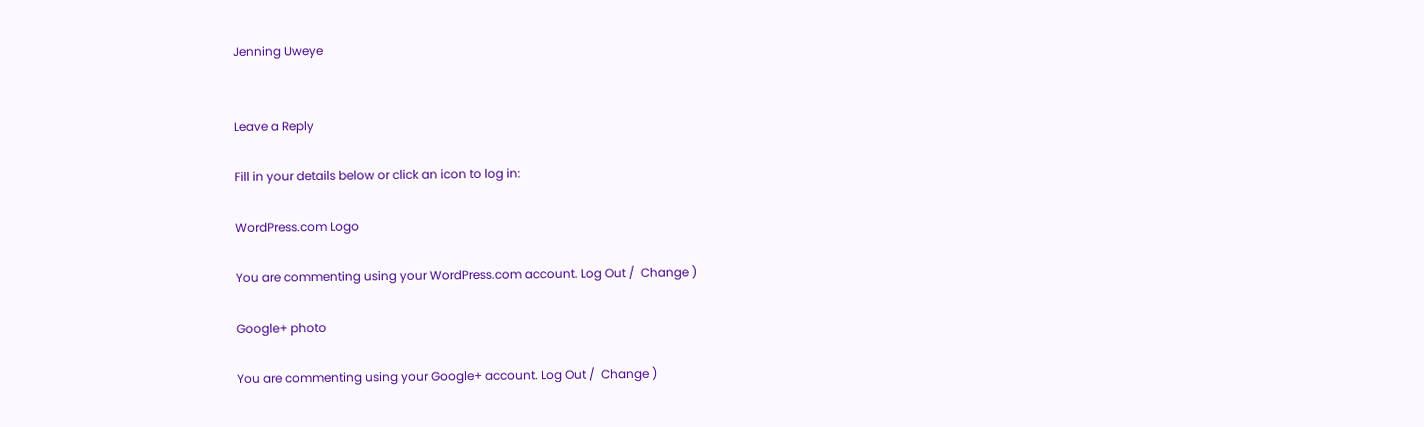Jenning Uweye


Leave a Reply

Fill in your details below or click an icon to log in:

WordPress.com Logo

You are commenting using your WordPress.com account. Log Out /  Change )

Google+ photo

You are commenting using your Google+ account. Log Out /  Change )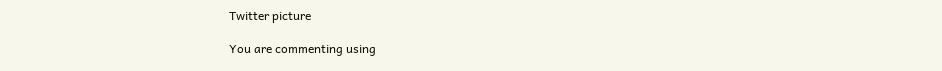Twitter picture

You are commenting using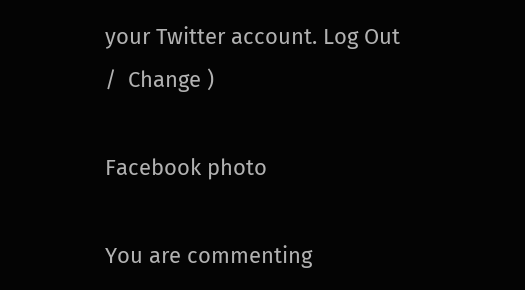your Twitter account. Log Out /  Change )

Facebook photo

You are commenting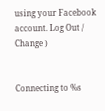using your Facebook account. Log Out /  Change )


Connecting to %s